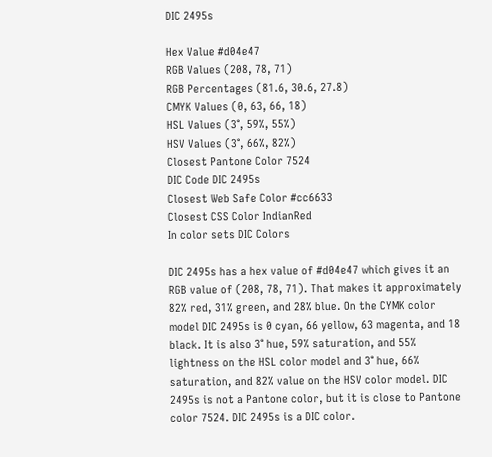DIC 2495s

Hex Value #d04e47
RGB Values (208, 78, 71)
RGB Percentages (81.6, 30.6, 27.8)
CMYK Values (0, 63, 66, 18)
HSL Values (3°, 59%, 55%)
HSV Values (3°, 66%, 82%)
Closest Pantone Color 7524
DIC Code DIC 2495s
Closest Web Safe Color #cc6633
Closest CSS Color IndianRed
In color sets DIC Colors

DIC 2495s has a hex value of #d04e47 which gives it an RGB value of (208, 78, 71). That makes it approximately 82% red, 31% green, and 28% blue. On the CYMK color model DIC 2495s is 0 cyan, 66 yellow, 63 magenta, and 18 black. It is also 3° hue, 59% saturation, and 55% lightness on the HSL color model and 3° hue, 66% saturation, and 82% value on the HSV color model. DIC 2495s is not a Pantone color, but it is close to Pantone color 7524. DIC 2495s is a DIC color.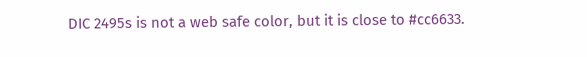DIC 2495s is not a web safe color, but it is close to #cc6633.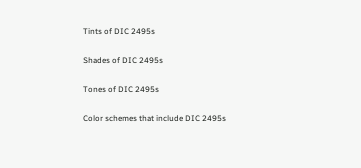Tints of DIC 2495s

Shades of DIC 2495s

Tones of DIC 2495s

Color schemes that include DIC 2495s